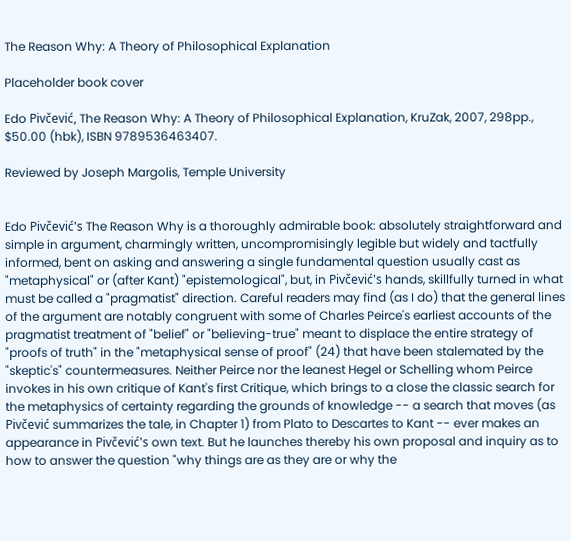The Reason Why: A Theory of Philosophical Explanation

Placeholder book cover

Edo Pivčević, The Reason Why: A Theory of Philosophical Explanation, KruZak, 2007, 298pp., $50.00 (hbk), ISBN 9789536463407.

Reviewed by Joseph Margolis, Temple University


Edo Pivčević's The Reason Why is a thoroughly admirable book: absolutely straightforward and simple in argument, charmingly written, uncompromisingly legible but widely and tactfully informed, bent on asking and answering a single fundamental question usually cast as "metaphysical" or (after Kant) "epistemological", but, in Pivčević's hands, skillfully turned in what must be called a "pragmatist" direction. Careful readers may find (as I do) that the general lines of the argument are notably congruent with some of Charles Peirce's earliest accounts of the pragmatist treatment of "belief" or "believing-true" meant to displace the entire strategy of "proofs of truth" in the "metaphysical sense of proof" (24) that have been stalemated by the "skeptic's" countermeasures. Neither Peirce nor the leanest Hegel or Schelling whom Peirce invokes in his own critique of Kant's first Critique, which brings to a close the classic search for the metaphysics of certainty regarding the grounds of knowledge -- a search that moves (as Pivčević summarizes the tale, in Chapter 1) from Plato to Descartes to Kant -- ever makes an appearance in Pivčević's own text. But he launches thereby his own proposal and inquiry as to how to answer the question "why things are as they are or why the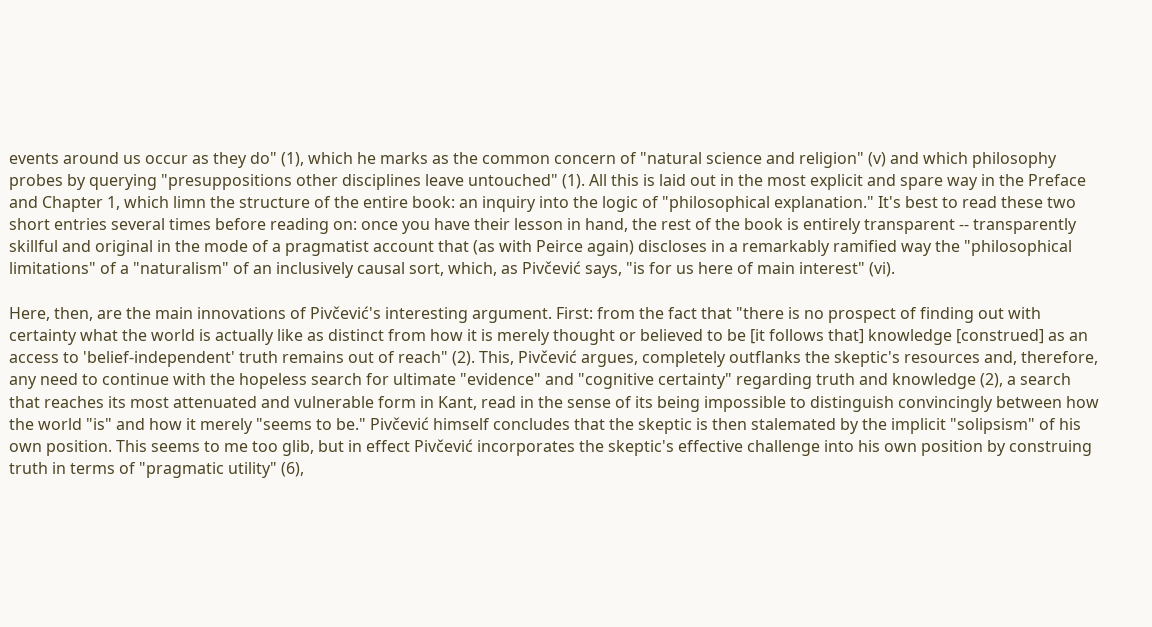events around us occur as they do" (1), which he marks as the common concern of "natural science and religion" (v) and which philosophy probes by querying "presuppositions other disciplines leave untouched" (1). All this is laid out in the most explicit and spare way in the Preface and Chapter 1, which limn the structure of the entire book: an inquiry into the logic of "philosophical explanation." It's best to read these two short entries several times before reading on: once you have their lesson in hand, the rest of the book is entirely transparent -- transparently skillful and original in the mode of a pragmatist account that (as with Peirce again) discloses in a remarkably ramified way the "philosophical limitations" of a "naturalism" of an inclusively causal sort, which, as Pivčević says, "is for us here of main interest" (vi).

Here, then, are the main innovations of Pivčević's interesting argument. First: from the fact that "there is no prospect of finding out with certainty what the world is actually like as distinct from how it is merely thought or believed to be [it follows that] knowledge [construed] as an access to 'belief-independent' truth remains out of reach" (2). This, Pivčević argues, completely outflanks the skeptic's resources and, therefore, any need to continue with the hopeless search for ultimate "evidence" and "cognitive certainty" regarding truth and knowledge (2), a search that reaches its most attenuated and vulnerable form in Kant, read in the sense of its being impossible to distinguish convincingly between how the world "is" and how it merely "seems to be." Pivčević himself concludes that the skeptic is then stalemated by the implicit "solipsism" of his own position. This seems to me too glib, but in effect Pivčević incorporates the skeptic's effective challenge into his own position by construing truth in terms of "pragmatic utility" (6),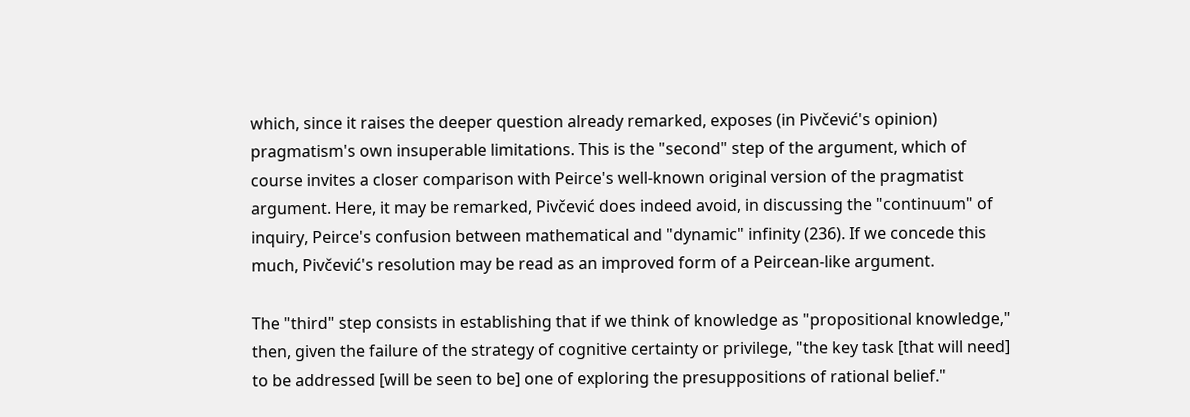which, since it raises the deeper question already remarked, exposes (in Pivčević's opinion) pragmatism's own insuperable limitations. This is the "second" step of the argument, which of course invites a closer comparison with Peirce's well-known original version of the pragmatist argument. Here, it may be remarked, Pivčević does indeed avoid, in discussing the "continuum" of inquiry, Peirce's confusion between mathematical and "dynamic" infinity (236). If we concede this much, Pivčević's resolution may be read as an improved form of a Peircean-like argument.

The "third" step consists in establishing that if we think of knowledge as "propositional knowledge," then, given the failure of the strategy of cognitive certainty or privilege, "the key task [that will need] to be addressed [will be seen to be] one of exploring the presuppositions of rational belief."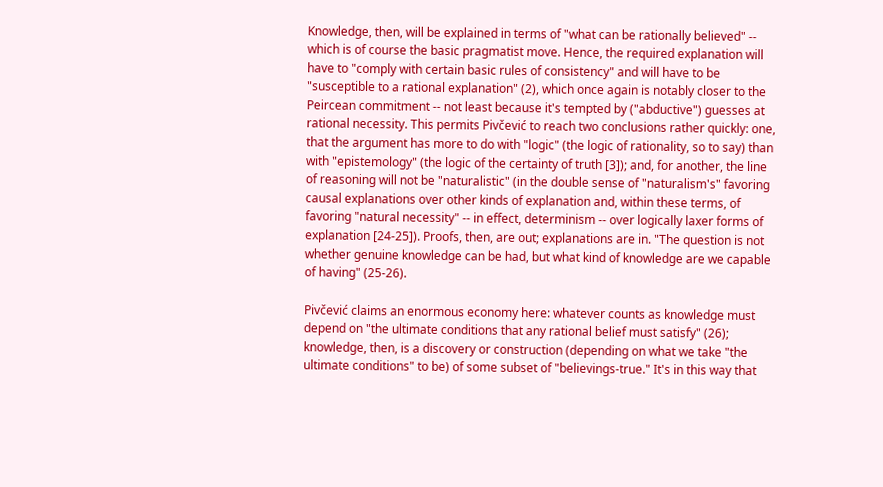Knowledge, then, will be explained in terms of "what can be rationally believed" -- which is of course the basic pragmatist move. Hence, the required explanation will have to "comply with certain basic rules of consistency" and will have to be "susceptible to a rational explanation" (2), which once again is notably closer to the Peircean commitment -- not least because it's tempted by ("abductive") guesses at rational necessity. This permits Pivčević to reach two conclusions rather quickly: one, that the argument has more to do with "logic" (the logic of rationality, so to say) than with "epistemology" (the logic of the certainty of truth [3]); and, for another, the line of reasoning will not be "naturalistic" (in the double sense of "naturalism's" favoring causal explanations over other kinds of explanation and, within these terms, of favoring "natural necessity" -- in effect, determinism -- over logically laxer forms of explanation [24-25]). Proofs, then, are out; explanations are in. "The question is not whether genuine knowledge can be had, but what kind of knowledge are we capable of having" (25-26).

Pivčević claims an enormous economy here: whatever counts as knowledge must depend on "the ultimate conditions that any rational belief must satisfy" (26); knowledge, then, is a discovery or construction (depending on what we take "the ultimate conditions" to be) of some subset of "believings-true." It's in this way that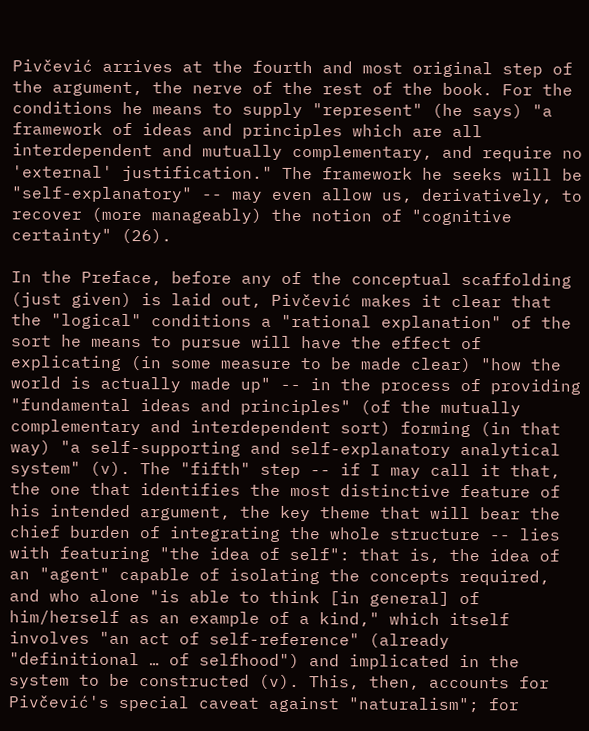Pivčević arrives at the fourth and most original step of the argument, the nerve of the rest of the book. For the conditions he means to supply "represent" (he says) "a framework of ideas and principles which are all interdependent and mutually complementary, and require no 'external' justification." The framework he seeks will be "self-explanatory" -- may even allow us, derivatively, to recover (more manageably) the notion of "cognitive certainty" (26).

In the Preface, before any of the conceptual scaffolding (just given) is laid out, Pivčević makes it clear that the "logical" conditions a "rational explanation" of the sort he means to pursue will have the effect of explicating (in some measure to be made clear) "how the world is actually made up" -- in the process of providing "fundamental ideas and principles" (of the mutually complementary and interdependent sort) forming (in that way) "a self-supporting and self-explanatory analytical system" (v). The "fifth" step -- if I may call it that, the one that identifies the most distinctive feature of his intended argument, the key theme that will bear the chief burden of integrating the whole structure -- lies with featuring "the idea of self": that is, the idea of an "agent" capable of isolating the concepts required, and who alone "is able to think [in general] of him/herself as an example of a kind," which itself involves "an act of self-reference" (already "definitional … of selfhood") and implicated in the system to be constructed (v). This, then, accounts for Pivčević's special caveat against "naturalism"; for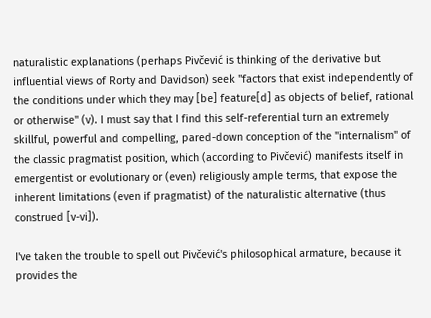naturalistic explanations (perhaps Pivčević is thinking of the derivative but influential views of Rorty and Davidson) seek "factors that exist independently of the conditions under which they may [be] feature[d] as objects of belief, rational or otherwise" (v). I must say that I find this self-referential turn an extremely skillful, powerful and compelling, pared-down conception of the "internalism" of the classic pragmatist position, which (according to Pivčević) manifests itself in emergentist or evolutionary or (even) religiously ample terms, that expose the inherent limitations (even if pragmatist) of the naturalistic alternative (thus construed [v-vi]).

I've taken the trouble to spell out Pivčević's philosophical armature, because it provides the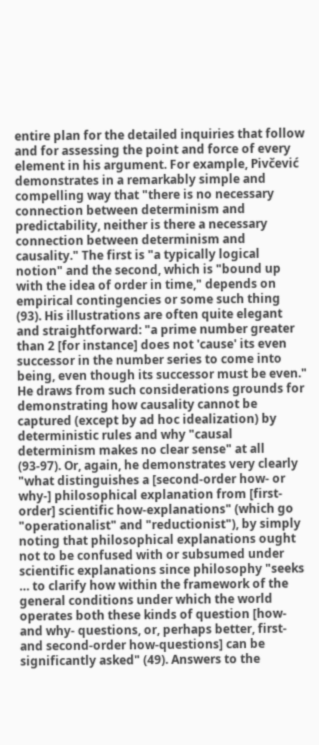entire plan for the detailed inquiries that follow and for assessing the point and force of every element in his argument. For example, Pivčević demonstrates in a remarkably simple and compelling way that "there is no necessary connection between determinism and predictability, neither is there a necessary connection between determinism and causality." The first is "a typically logical notion" and the second, which is "bound up with the idea of order in time," depends on empirical contingencies or some such thing (93). His illustrations are often quite elegant and straightforward: "a prime number greater than 2 [for instance] does not 'cause' its even successor in the number series to come into being, even though its successor must be even." He draws from such considerations grounds for demonstrating how causality cannot be captured (except by ad hoc idealization) by deterministic rules and why "causal determinism makes no clear sense" at all (93-97). Or, again, he demonstrates very clearly "what distinguishes a [second-order how- or why-] philosophical explanation from [first-order] scientific how-explanations" (which go "operationalist" and "reductionist"), by simply noting that philosophical explanations ought not to be confused with or subsumed under scientific explanations since philosophy "seeks … to clarify how within the framework of the general conditions under which the world operates both these kinds of question [how- and why- questions, or, perhaps better, first- and second-order how-questions] can be significantly asked" (49). Answers to the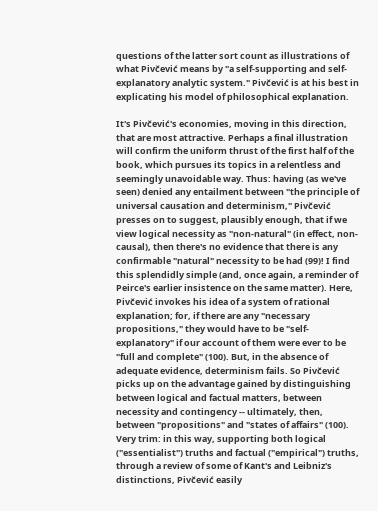questions of the latter sort count as illustrations of what Pivčević means by "a self-supporting and self-explanatory analytic system." Pivčević is at his best in explicating his model of philosophical explanation.

It's Pivčević's economies, moving in this direction, that are most attractive. Perhaps a final illustration will confirm the uniform thrust of the first half of the book, which pursues its topics in a relentless and seemingly unavoidable way. Thus: having (as we've seen) denied any entailment between "the principle of universal causation and determinism," Pivčević presses on to suggest, plausibly enough, that if we view logical necessity as "non-natural" (in effect, non-causal), then there's no evidence that there is any confirmable "natural" necessity to be had (99)! I find this splendidly simple (and, once again, a reminder of Peirce's earlier insistence on the same matter). Here, Pivčević invokes his idea of a system of rational explanation; for, if there are any "necessary propositions," they would have to be "self-explanatory" if our account of them were ever to be "full and complete" (100). But, in the absence of adequate evidence, determinism fails. So Pivčević picks up on the advantage gained by distinguishing between logical and factual matters, between necessity and contingency -- ultimately, then, between "propositions" and "states of affairs" (100). Very trim: in this way, supporting both logical ("essentialist") truths and factual ("empirical") truths, through a review of some of Kant's and Leibniz's distinctions, Pivčević easily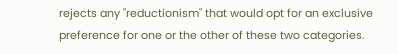rejects any "reductionism" that would opt for an exclusive preference for one or the other of these two categories.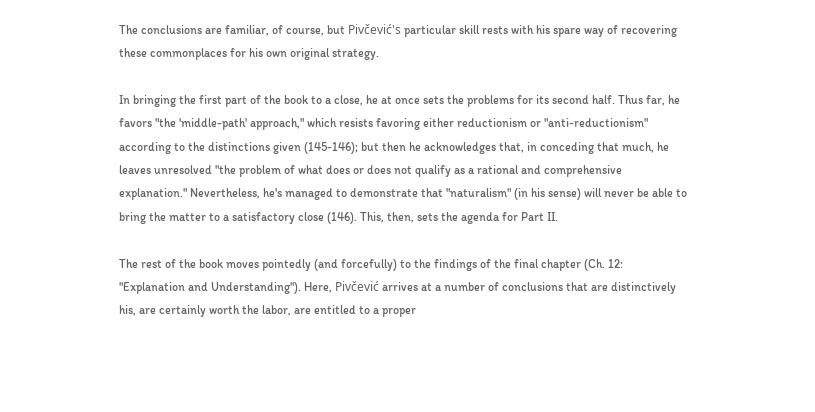The conclusions are familiar, of course, but Pivčević's particular skill rests with his spare way of recovering these commonplaces for his own original strategy.

In bringing the first part of the book to a close, he at once sets the problems for its second half. Thus far, he favors "the 'middle-path' approach," which resists favoring either reductionism or "anti-reductionism" according to the distinctions given (145-146); but then he acknowledges that, in conceding that much, he leaves unresolved "the problem of what does or does not qualify as a rational and comprehensive explanation." Nevertheless, he's managed to demonstrate that "naturalism" (in his sense) will never be able to bring the matter to a satisfactory close (146). This, then, sets the agenda for Part II.

The rest of the book moves pointedly (and forcefully) to the findings of the final chapter (Ch. 12: "Explanation and Understanding"). Here, Pivčević arrives at a number of conclusions that are distinctively his, are certainly worth the labor, are entitled to a proper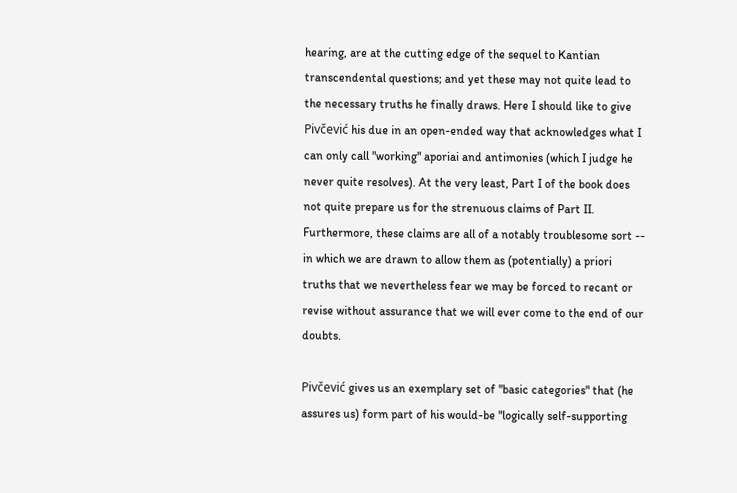hearing, are at the cutting edge of the sequel to Kantian transcendental questions; and yet these may not quite lead to the necessary truths he finally draws. Here I should like to give Pivčević his due in an open-ended way that acknowledges what I can only call "working" aporiai and antimonies (which I judge he never quite resolves). At the very least, Part I of the book does not quite prepare us for the strenuous claims of Part II.  Furthermore, these claims are all of a notably troublesome sort -- in which we are drawn to allow them as (potentially) a priori truths that we nevertheless fear we may be forced to recant or revise without assurance that we will ever come to the end of our doubts.

Pivčević gives us an exemplary set of "basic categories" that (he assures us) form part of his would-be "logically self-supporting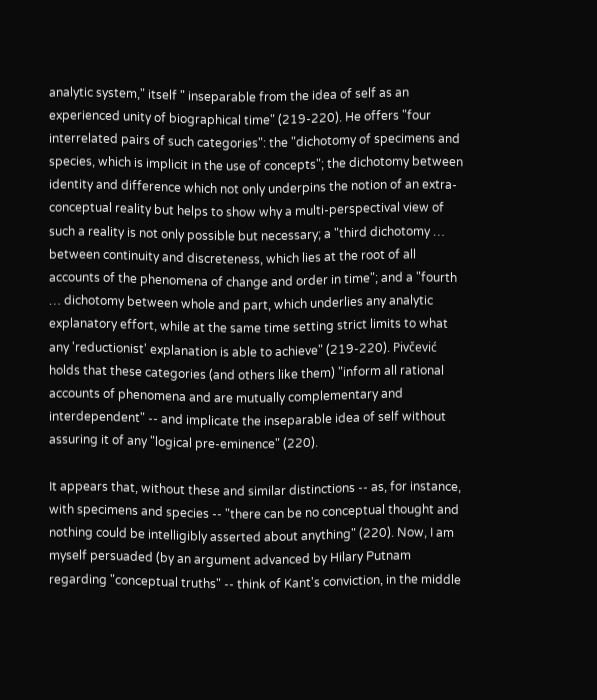analytic system," itself " inseparable from the idea of self as an experienced unity of biographical time" (219-220). He offers "four interrelated pairs of such categories": the "dichotomy of specimens and species, which is implicit in the use of concepts"; the dichotomy between identity and difference which not only underpins the notion of an extra-conceptual reality but helps to show why a multi-perspectival view of such a reality is not only possible but necessary; a "third dichotomy … between continuity and discreteness, which lies at the root of all accounts of the phenomena of change and order in time"; and a "fourth … dichotomy between whole and part, which underlies any analytic explanatory effort, while at the same time setting strict limits to what any 'reductionist' explanation is able to achieve" (219-220). Pivčević holds that these categories (and others like them) "inform all rational accounts of phenomena and are mutually complementary and interdependent" -- and implicate the inseparable idea of self without assuring it of any "logical pre-eminence" (220).

It appears that, without these and similar distinctions -- as, for instance, with specimens and species -- "there can be no conceptual thought and nothing could be intelligibly asserted about anything" (220). Now, I am myself persuaded (by an argument advanced by Hilary Putnam regarding "conceptual truths" -- think of Kant's conviction, in the middle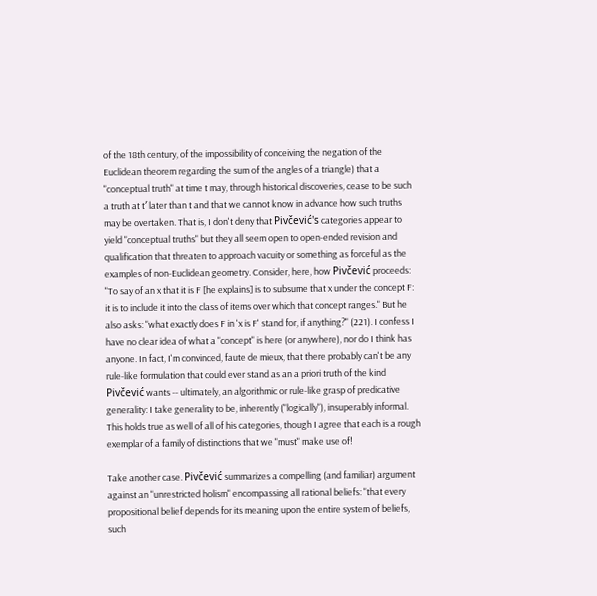of the 18th century, of the impossibility of conceiving the negation of the Euclidean theorem regarding the sum of the angles of a triangle) that a "conceptual truth" at time t may, through historical discoveries, cease to be such a truth at t′ later than t and that we cannot know in advance how such truths may be overtaken. That is, I don't deny that Pivčević's categories appear to yield "conceptual truths" but they all seem open to open-ended revision and qualification that threaten to approach vacuity or something as forceful as the examples of non-Euclidean geometry. Consider, here, how Pivčević proceeds: "To say of an x that it is F [he explains] is to subsume that x under the concept F: it is to include it into the class of items over which that concept ranges." But he also asks: "what exactly does F in 'x is F' stand for, if anything?" (221). I confess I have no clear idea of what a "concept" is here (or anywhere), nor do I think has anyone. In fact, I'm convinced, faute de mieux, that there probably can't be any rule-like formulation that could ever stand as an a priori truth of the kind Pivčević wants -- ultimately, an algorithmic or rule-like grasp of predicative generality: I take generality to be, inherently ("logically"), insuperably informal. This holds true as well of all of his categories, though I agree that each is a rough exemplar of a family of distinctions that we "must" make use of!

Take another case. Pivčević summarizes a compelling (and familiar) argument against an "unrestricted holism" encompassing all rational beliefs: "that every propositional belief depends for its meaning upon the entire system of beliefs, such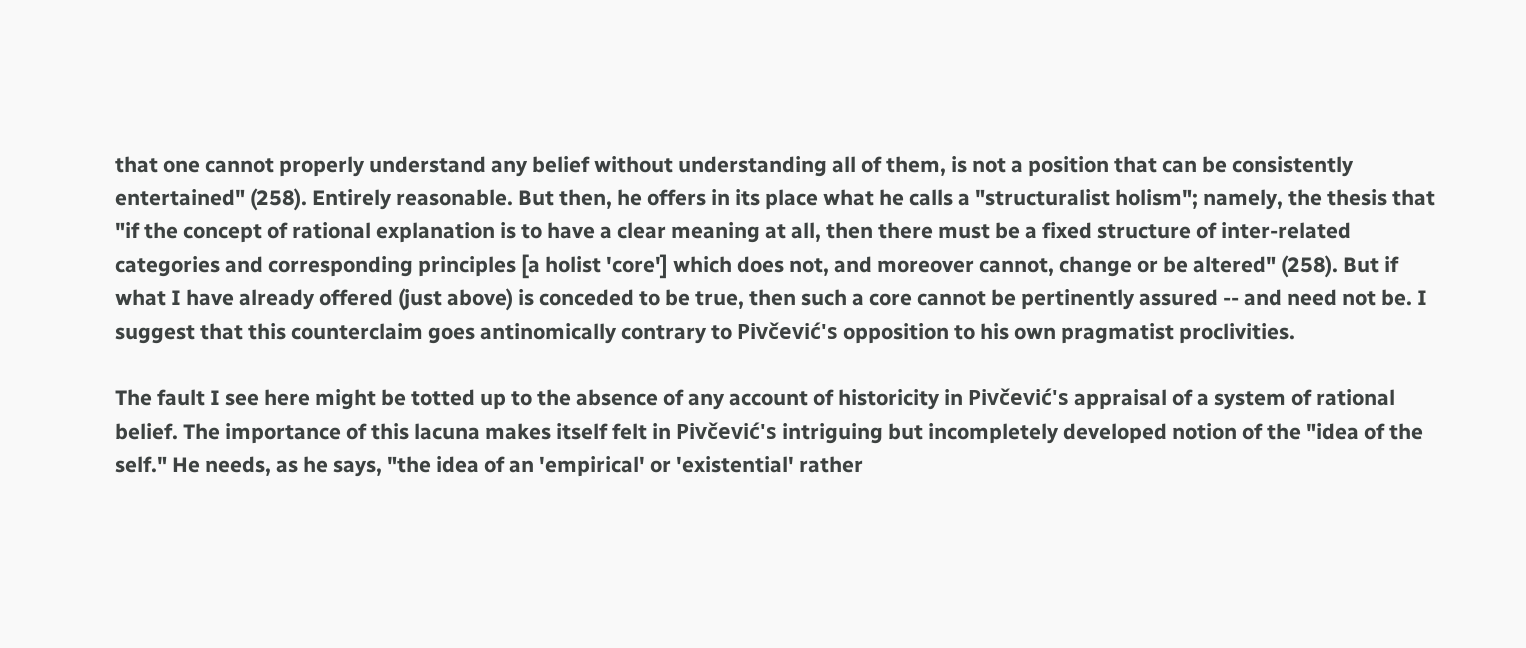that one cannot properly understand any belief without understanding all of them, is not a position that can be consistently entertained" (258). Entirely reasonable. But then, he offers in its place what he calls a "structuralist holism"; namely, the thesis that "if the concept of rational explanation is to have a clear meaning at all, then there must be a fixed structure of inter-related categories and corresponding principles [a holist 'core'] which does not, and moreover cannot, change or be altered" (258). But if what I have already offered (just above) is conceded to be true, then such a core cannot be pertinently assured -- and need not be. I suggest that this counterclaim goes antinomically contrary to Pivčević's opposition to his own pragmatist proclivities.

The fault I see here might be totted up to the absence of any account of historicity in Pivčević's appraisal of a system of rational belief. The importance of this lacuna makes itself felt in Pivčević's intriguing but incompletely developed notion of the "idea of the self." He needs, as he says, "the idea of an 'empirical' or 'existential' rather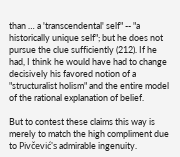than … a 'transcendental' self" -- "a historically unique self"; but he does not pursue the clue sufficiently (212). If he had, I think he would have had to change decisively his favored notion of a "structuralist holism" and the entire model of the rational explanation of belief.

But to contest these claims this way is merely to match the high compliment due to Pivčević's admirable ingenuity.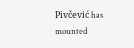Pivčević has mounted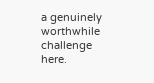a genuinely worthwhile challenge here.